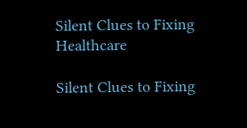Silent Clues to Fixing Healthcare

Silent Clues to Fixing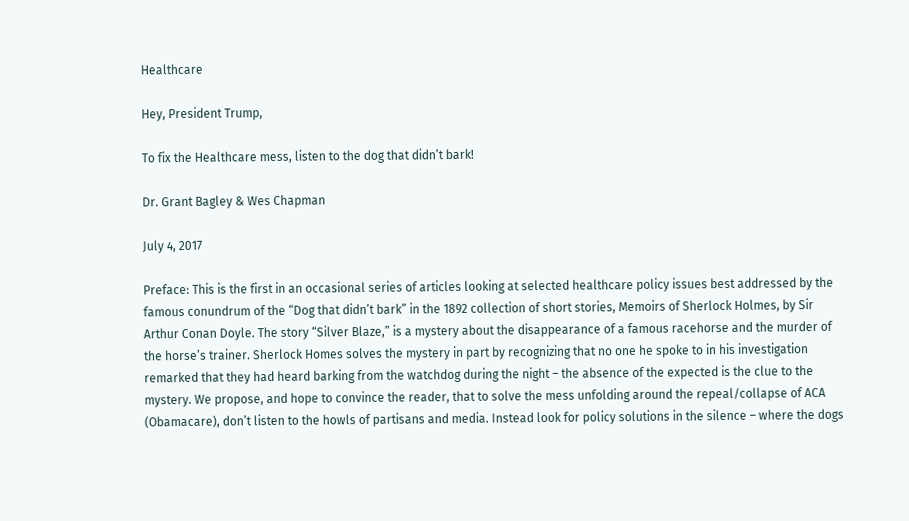Healthcare

Hey, President Trump,

To fix the Healthcare mess, listen to the dog that didn’t bark!

Dr. Grant Bagley & Wes Chapman

July 4, 2017

Preface: This is the first in an occasional series of articles looking at selected healthcare policy issues best addressed by the famous conundrum of the “Dog that didn’t bark” in the 1892 collection of short stories, Memoirs of Sherlock Holmes, by Sir Arthur Conan Doyle. The story “Silver Blaze,” is a mystery about the disappearance of a famous racehorse and the murder of the horse’s trainer. Sherlock Homes solves the mystery in part by recognizing that no one he spoke to in his investigation remarked that they had heard barking from the watchdog during the night – the absence of the expected is the clue to the mystery. We propose, and hope to convince the reader, that to solve the mess unfolding around the repeal/collapse of ACA (Obamacare), don’t listen to the howls of partisans and media. Instead look for policy solutions in the silence – where the dogs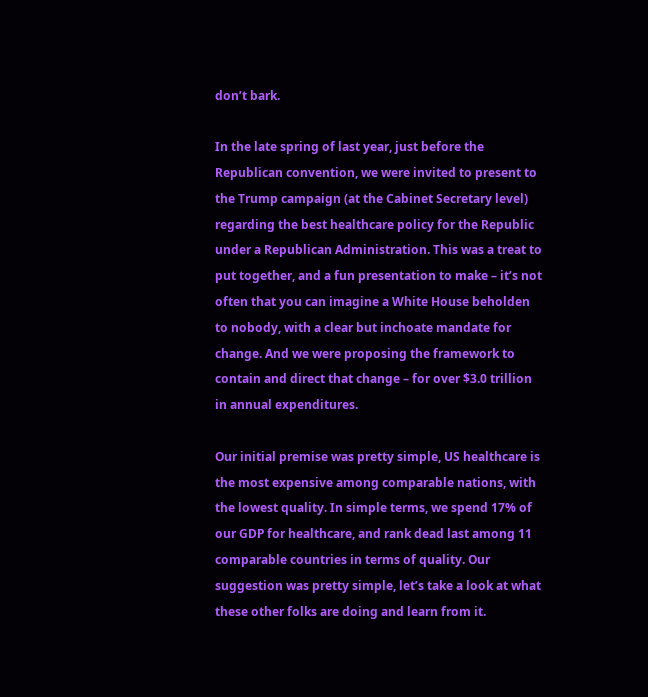don’t bark.

In the late spring of last year, just before the Republican convention, we were invited to present to the Trump campaign (at the Cabinet Secretary level) regarding the best healthcare policy for the Republic under a Republican Administration. This was a treat to put together, and a fun presentation to make – it’s not often that you can imagine a White House beholden to nobody, with a clear but inchoate mandate for change. And we were proposing the framework to contain and direct that change – for over $3.0 trillion in annual expenditures.

Our initial premise was pretty simple, US healthcare is the most expensive among comparable nations, with the lowest quality. In simple terms, we spend 17% of our GDP for healthcare, and rank dead last among 11 comparable countries in terms of quality. Our suggestion was pretty simple, let’s take a look at what these other folks are doing and learn from it.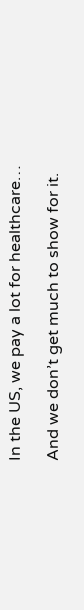In the US, we pay a lot for healthcare…

And we don’t get much to show for it.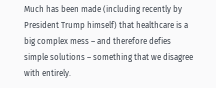Much has been made (including recently by President Trump himself) that healthcare is a big complex mess – and therefore defies simple solutions – something that we disagree with entirely.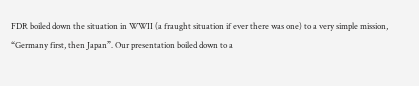FDR boiled down the situation in WWII (a fraught situation if ever there was one) to a very simple mission, “Germany first, then Japan”. Our presentation boiled down to a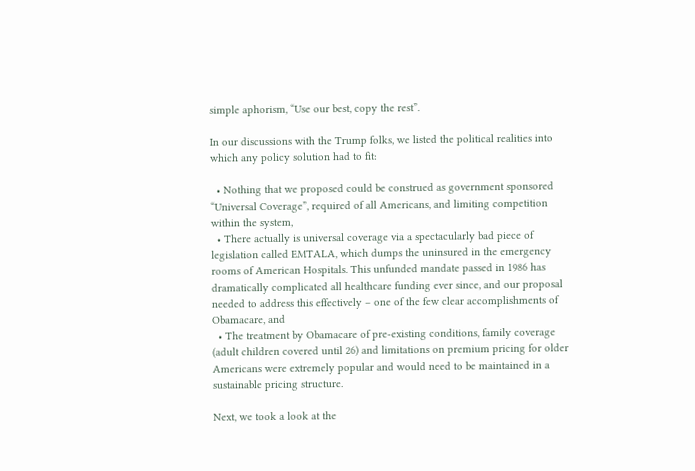simple aphorism, “Use our best, copy the rest”.

In our discussions with the Trump folks, we listed the political realities into which any policy solution had to fit:

  • Nothing that we proposed could be construed as government sponsored “Universal Coverage”, required of all Americans, and limiting competition within the system,
  • There actually is universal coverage via a spectacularly bad piece of legislation called EMTALA, which dumps the uninsured in the emergency rooms of American Hospitals. This unfunded mandate passed in 1986 has dramatically complicated all healthcare funding ever since, and our proposal needed to address this effectively – one of the few clear accomplishments of Obamacare, and
  • The treatment by Obamacare of pre-existing conditions, family coverage (adult children covered until 26) and limitations on premium pricing for older Americans were extremely popular and would need to be maintained in a sustainable pricing structure.

Next, we took a look at the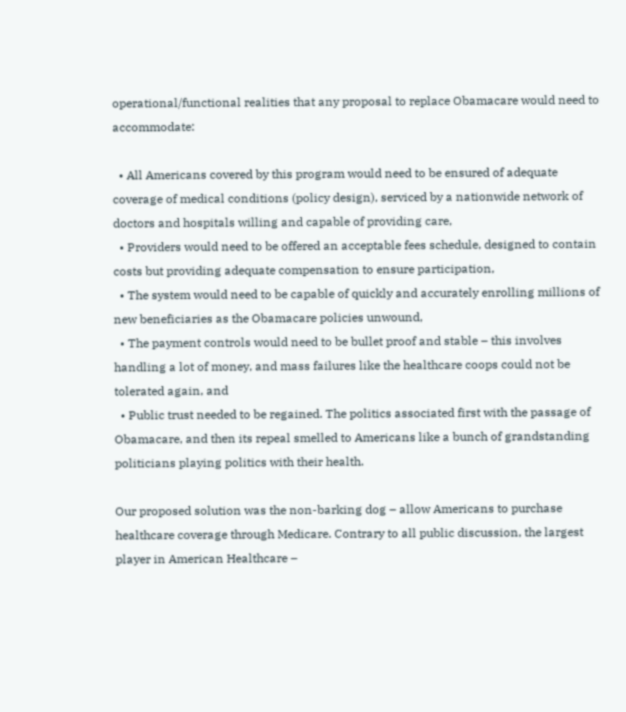operational/functional realities that any proposal to replace Obamacare would need to accommodate:

  • All Americans covered by this program would need to be ensured of adequate coverage of medical conditions (policy design), serviced by a nationwide network of doctors and hospitals willing and capable of providing care,
  • Providers would need to be offered an acceptable fees schedule, designed to contain costs but providing adequate compensation to ensure participation,
  • The system would need to be capable of quickly and accurately enrolling millions of new beneficiaries as the Obamacare policies unwound,
  • The payment controls would need to be bullet proof and stable – this involves handling a lot of money, and mass failures like the healthcare coops could not be tolerated again, and
  • Public trust needed to be regained. The politics associated first with the passage of Obamacare, and then its repeal smelled to Americans like a bunch of grandstanding politicians playing politics with their health.

Our proposed solution was the non-barking dog – allow Americans to purchase healthcare coverage through Medicare. Contrary to all public discussion, the largest player in American Healthcare –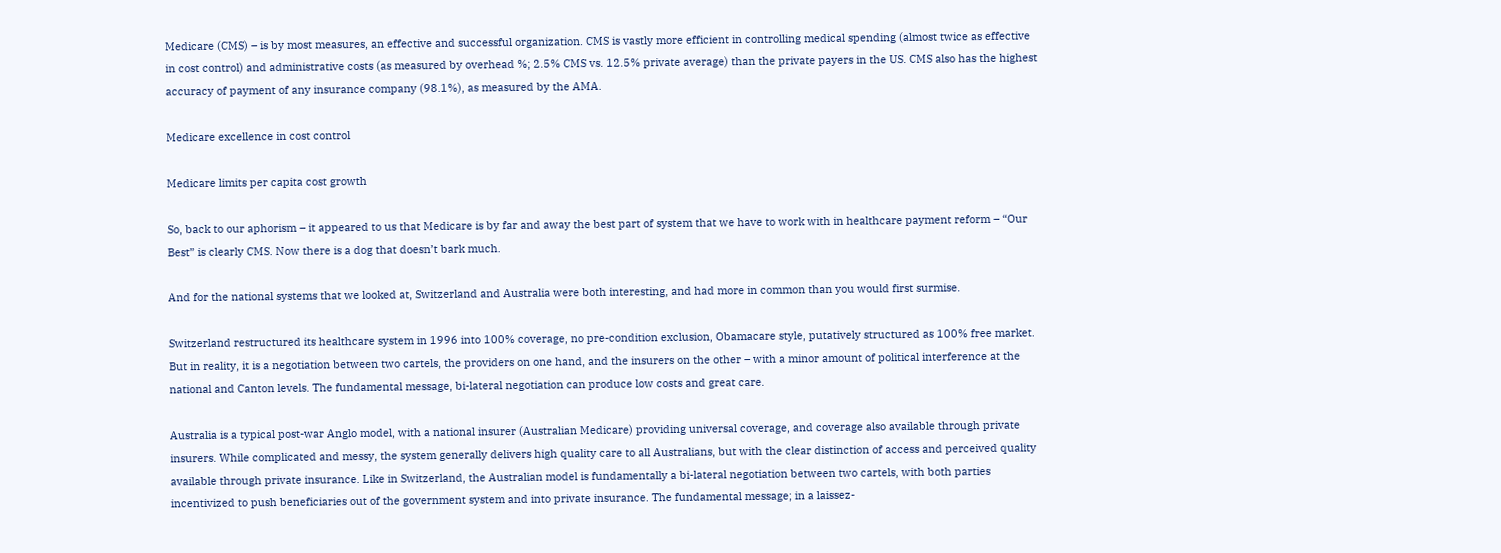Medicare (CMS) – is by most measures, an effective and successful organization. CMS is vastly more efficient in controlling medical spending (almost twice as effective in cost control) and administrative costs (as measured by overhead %; 2.5% CMS vs. 12.5% private average) than the private payers in the US. CMS also has the highest accuracy of payment of any insurance company (98.1%), as measured by the AMA.

Medicare excellence in cost control

Medicare limits per capita cost growth

So, back to our aphorism – it appeared to us that Medicare is by far and away the best part of system that we have to work with in healthcare payment reform – “Our Best” is clearly CMS. Now there is a dog that doesn’t bark much.

And for the national systems that we looked at, Switzerland and Australia were both interesting, and had more in common than you would first surmise.

Switzerland restructured its healthcare system in 1996 into 100% coverage, no pre-condition exclusion, Obamacare style, putatively structured as 100% free market. But in reality, it is a negotiation between two cartels, the providers on one hand, and the insurers on the other – with a minor amount of political interference at the national and Canton levels. The fundamental message, bi-lateral negotiation can produce low costs and great care.

Australia is a typical post-war Anglo model, with a national insurer (Australian Medicare) providing universal coverage, and coverage also available through private insurers. While complicated and messy, the system generally delivers high quality care to all Australians, but with the clear distinction of access and perceived quality available through private insurance. Like in Switzerland, the Australian model is fundamentally a bi-lateral negotiation between two cartels, with both parties incentivized to push beneficiaries out of the government system and into private insurance. The fundamental message; in a laissez-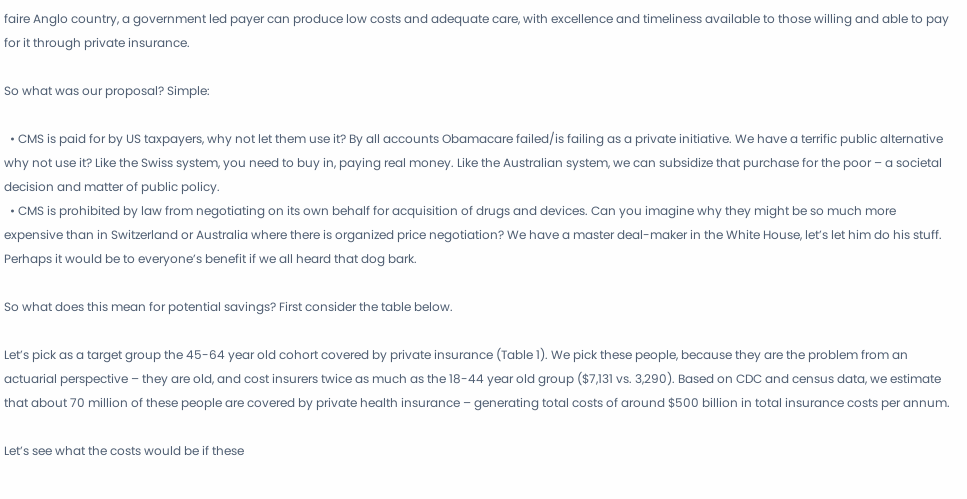faire Anglo country, a government led payer can produce low costs and adequate care, with excellence and timeliness available to those willing and able to pay for it through private insurance.

So what was our proposal? Simple:

  • CMS is paid for by US taxpayers, why not let them use it? By all accounts Obamacare failed/is failing as a private initiative. We have a terrific public alternative why not use it? Like the Swiss system, you need to buy in, paying real money. Like the Australian system, we can subsidize that purchase for the poor – a societal decision and matter of public policy.
  • CMS is prohibited by law from negotiating on its own behalf for acquisition of drugs and devices. Can you imagine why they might be so much more expensive than in Switzerland or Australia where there is organized price negotiation? We have a master deal-maker in the White House, let’s let him do his stuff. Perhaps it would be to everyone’s benefit if we all heard that dog bark.

So what does this mean for potential savings? First consider the table below.

Let’s pick as a target group the 45-64 year old cohort covered by private insurance (Table 1). We pick these people, because they are the problem from an actuarial perspective – they are old, and cost insurers twice as much as the 18-44 year old group ($7,131 vs. 3,290). Based on CDC and census data, we estimate that about 70 million of these people are covered by private health insurance – generating total costs of around $500 billion in total insurance costs per annum.

Let’s see what the costs would be if these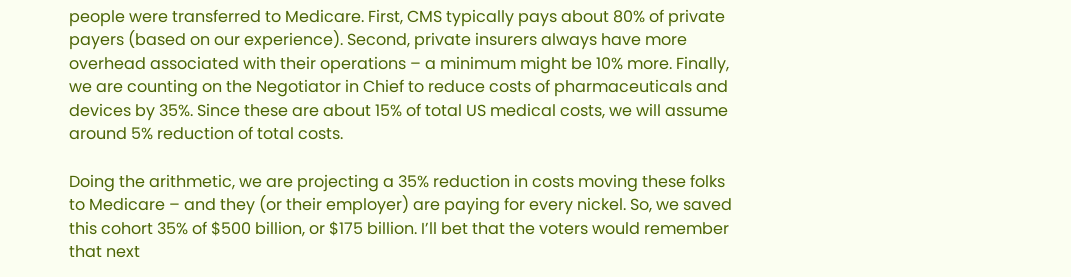people were transferred to Medicare. First, CMS typically pays about 80% of private payers (based on our experience). Second, private insurers always have more overhead associated with their operations – a minimum might be 10% more. Finally, we are counting on the Negotiator in Chief to reduce costs of pharmaceuticals and devices by 35%. Since these are about 15% of total US medical costs, we will assume around 5% reduction of total costs.

Doing the arithmetic, we are projecting a 35% reduction in costs moving these folks to Medicare – and they (or their employer) are paying for every nickel. So, we saved this cohort 35% of $500 billion, or $175 billion. I’ll bet that the voters would remember that next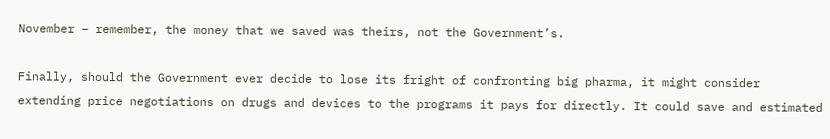November – remember, the money that we saved was theirs, not the Government’s.

Finally, should the Government ever decide to lose its fright of confronting big pharma, it might consider extending price negotiations on drugs and devices to the programs it pays for directly. It could save and estimated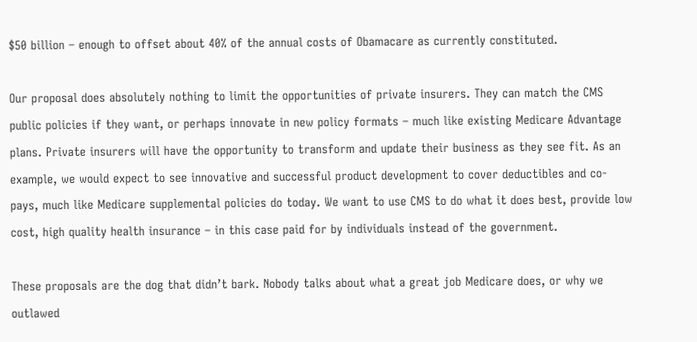$50 billion – enough to offset about 40% of the annual costs of Obamacare as currently constituted.

Our proposal does absolutely nothing to limit the opportunities of private insurers. They can match the CMS public policies if they want, or perhaps innovate in new policy formats – much like existing Medicare Advantage plans. Private insurers will have the opportunity to transform and update their business as they see fit. As an example, we would expect to see innovative and successful product development to cover deductibles and co-pays, much like Medicare supplemental policies do today. We want to use CMS to do what it does best, provide low cost, high quality health insurance – in this case paid for by individuals instead of the government.

These proposals are the dog that didn’t bark. Nobody talks about what a great job Medicare does, or why we outlawed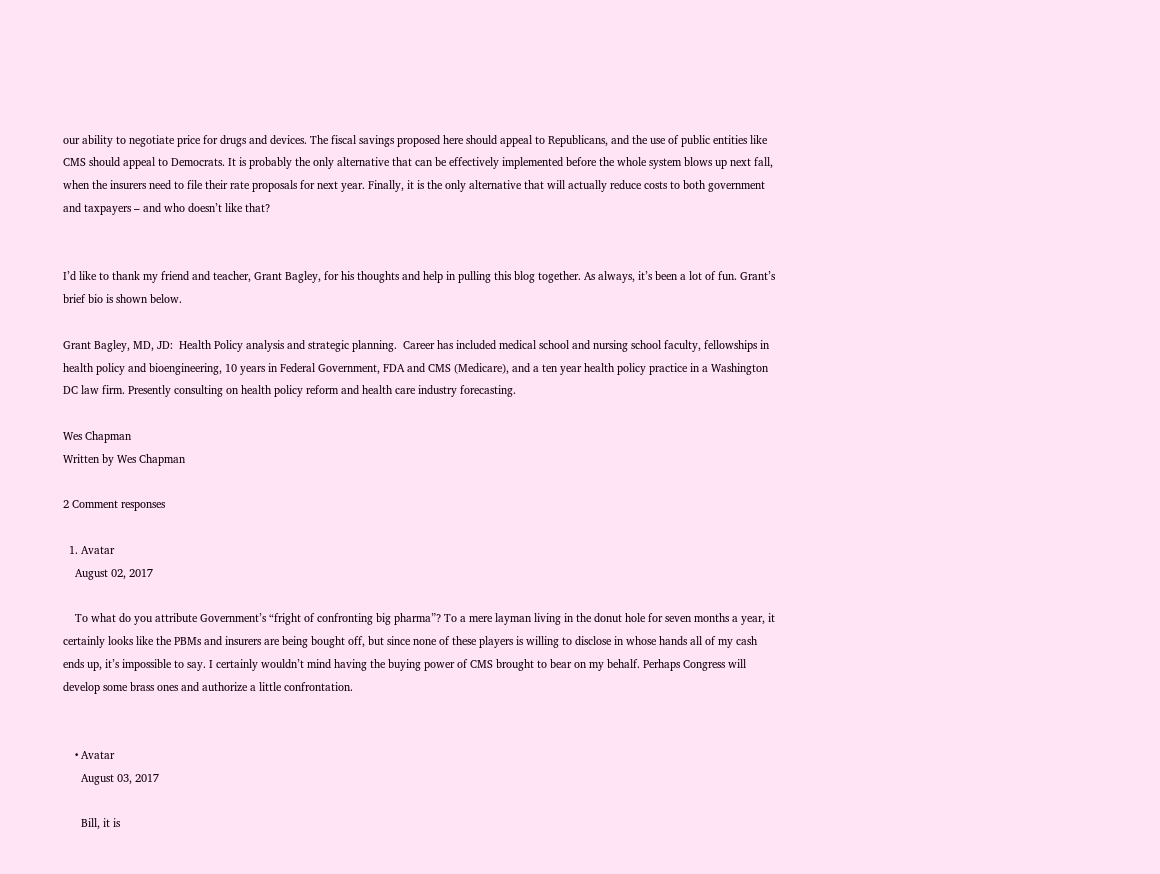our ability to negotiate price for drugs and devices. The fiscal savings proposed here should appeal to Republicans, and the use of public entities like CMS should appeal to Democrats. It is probably the only alternative that can be effectively implemented before the whole system blows up next fall, when the insurers need to file their rate proposals for next year. Finally, it is the only alternative that will actually reduce costs to both government and taxpayers – and who doesn’t like that?


I’d like to thank my friend and teacher, Grant Bagley, for his thoughts and help in pulling this blog together. As always, it’s been a lot of fun. Grant’s brief bio is shown below.

Grant Bagley, MD, JD:  Health Policy analysis and strategic planning.  Career has included medical school and nursing school faculty, fellowships in health policy and bioengineering, 10 years in Federal Government, FDA and CMS (Medicare), and a ten year health policy practice in a Washington DC law firm. Presently consulting on health policy reform and health care industry forecasting.

Wes Chapman
Written by Wes Chapman

2 Comment responses

  1. Avatar
    August 02, 2017

    To what do you attribute Government’s “fright of confronting big pharma”? To a mere layman living in the donut hole for seven months a year, it certainly looks like the PBMs and insurers are being bought off, but since none of these players is willing to disclose in whose hands all of my cash ends up, it’s impossible to say. I certainly wouldn’t mind having the buying power of CMS brought to bear on my behalf. Perhaps Congress will develop some brass ones and authorize a little confrontation.


    • Avatar
      August 03, 2017

      Bill, it is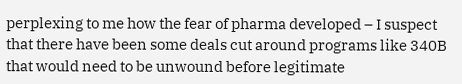perplexing to me how the fear of pharma developed – I suspect that there have been some deals cut around programs like 340B that would need to be unwound before legitimate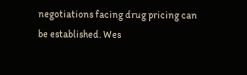negotiations facing drug pricing can be established. Wes